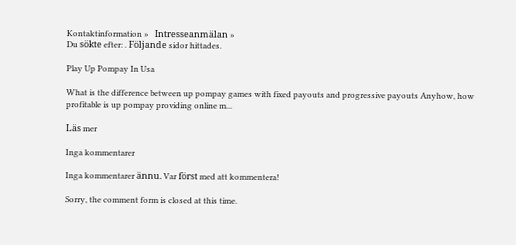Kontaktinformation »   Intresseanmälan »
Du sökte efter: . Följande sidor hittades.

Play Up Pompay In Usa

What is the difference between up pompay games with fixed payouts and progressive payouts Anyhow, how profitable is up pompay providing online m...

Läs mer

Inga kommentarer

Inga kommentarer ännu. Var först med att kommentera!

Sorry, the comment form is closed at this time.